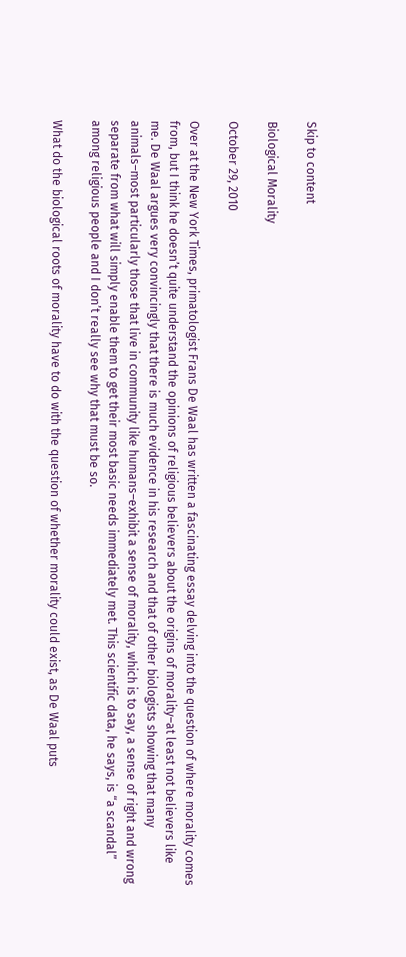Skip to content

Biological Morality

October 29, 2010

Over at the New York Times, primatologist Frans De Waal has written a fascinating essay delving into the question of where morality comes from, but I think he doesn’t quite understand the opinions of religious believers about the origins of morality–at least not believers like me. De Waal argues very convincingly that there is much evidence in his research and that of other biologists showing that many animals–most particularly those that live in community like humans–exhibit a sense of morality, which is to say, a sense of right and wrong separate from what will simply enable them to get their most basic needs immediately met. This scientific data, he says, is “a scandal” among religious people and I don’t really see why that must be so.

What do the biological roots of morality have to do with the question of whether morality could exist, as De Waal puts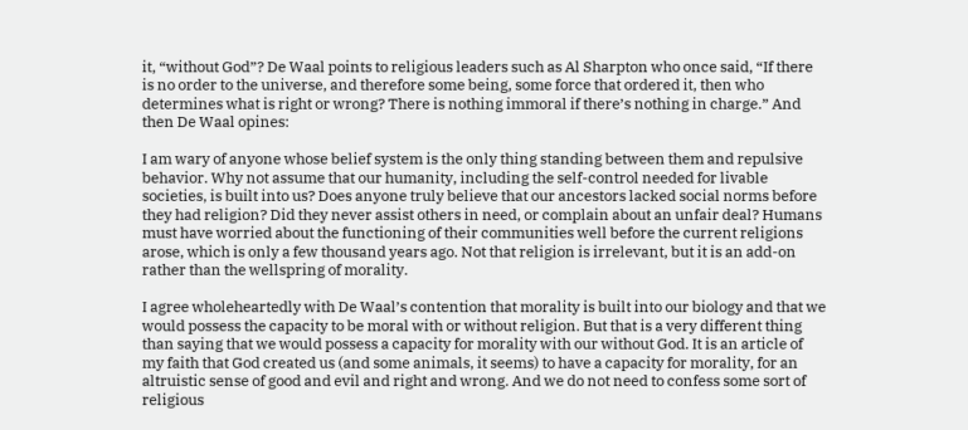it, “without God”? De Waal points to religious leaders such as Al Sharpton who once said, “If there is no order to the universe, and therefore some being, some force that ordered it, then who determines what is right or wrong? There is nothing immoral if there’s nothing in charge.” And then De Waal opines:

I am wary of anyone whose belief system is the only thing standing between them and repulsive behavior. Why not assume that our humanity, including the self-control needed for livable societies, is built into us? Does anyone truly believe that our ancestors lacked social norms before they had religion? Did they never assist others in need, or complain about an unfair deal? Humans must have worried about the functioning of their communities well before the current religions arose, which is only a few thousand years ago. Not that religion is irrelevant, but it is an add-on rather than the wellspring of morality.

I agree wholeheartedly with De Waal’s contention that morality is built into our biology and that we would possess the capacity to be moral with or without religion. But that is a very different thing than saying that we would possess a capacity for morality with our without God. It is an article of my faith that God created us (and some animals, it seems) to have a capacity for morality, for an altruistic sense of good and evil and right and wrong. And we do not need to confess some sort of religious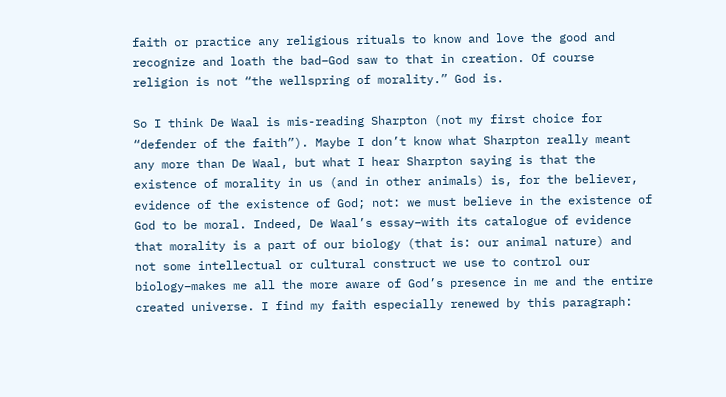faith or practice any religious rituals to know and love the good and recognize and loath the bad–God saw to that in creation. Of course religion is not “the wellspring of morality.” God is.

So I think De Waal is mis-reading Sharpton (not my first choice for “defender of the faith”). Maybe I don’t know what Sharpton really meant any more than De Waal, but what I hear Sharpton saying is that the existence of morality in us (and in other animals) is, for the believer, evidence of the existence of God; not: we must believe in the existence of God to be moral. Indeed, De Waal’s essay–with its catalogue of evidence that morality is a part of our biology (that is: our animal nature) and not some intellectual or cultural construct we use to control our biology–makes me all the more aware of God’s presence in me and the entire created universe. I find my faith especially renewed by this paragraph: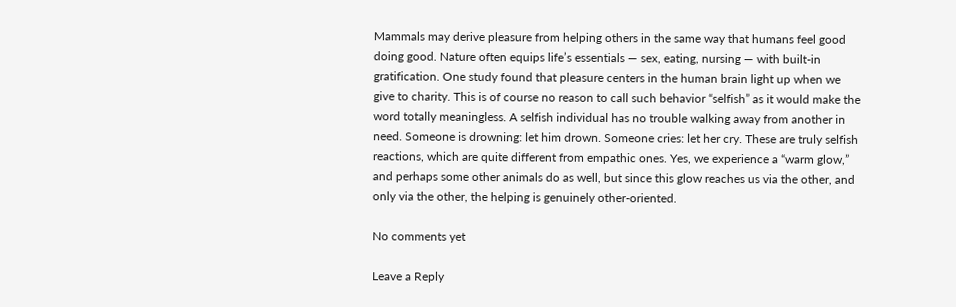Mammals may derive pleasure from helping others in the same way that humans feel good doing good. Nature often equips life’s essentials — sex, eating, nursing — with built-in gratification. One study found that pleasure centers in the human brain light up when we give to charity. This is of course no reason to call such behavior “selfish” as it would make the word totally meaningless. A selfish individual has no trouble walking away from another in need. Someone is drowning: let him drown. Someone cries: let her cry. These are truly selfish reactions, which are quite different from empathic ones. Yes, we experience a “warm glow,” and perhaps some other animals do as well, but since this glow reaches us via the other, and only via the other, the helping is genuinely other-oriented.

No comments yet

Leave a Reply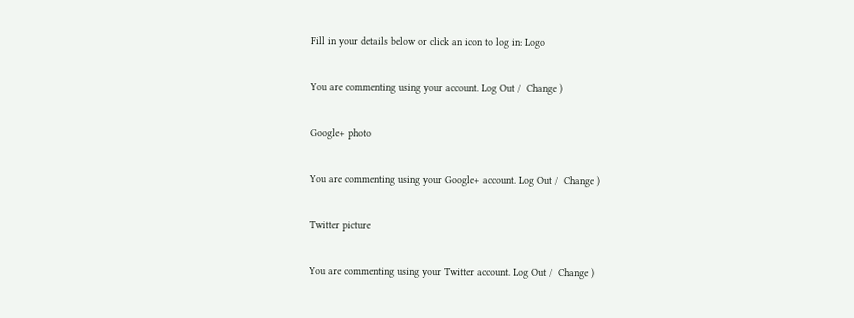Fill in your details below or click an icon to log in: Logo

You are commenting using your account. Log Out /  Change )

Google+ photo

You are commenting using your Google+ account. Log Out /  Change )

Twitter picture

You are commenting using your Twitter account. Log Out /  Change )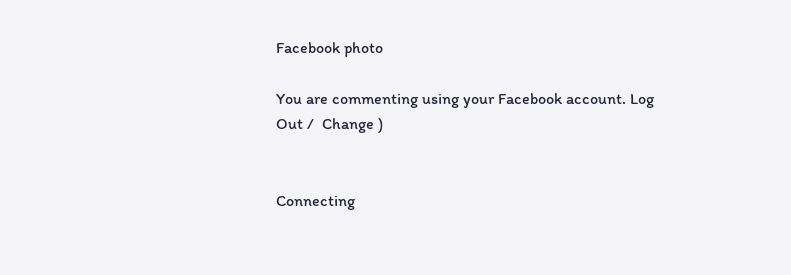Facebook photo

You are commenting using your Facebook account. Log Out /  Change )


Connecting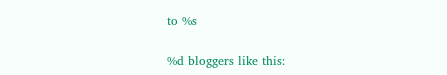to %s

%d bloggers like this: